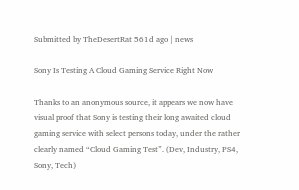Submitted by TheDesertRat 561d ago | news

Sony Is Testing A Cloud Gaming Service Right Now

Thanks to an anonymous source, it appears we now have visual proof that Sony is testing their long awaited cloud gaming service with select persons today, under the rather clearly named “Cloud Gaming Test”. (Dev, Industry, PS4, Sony, Tech)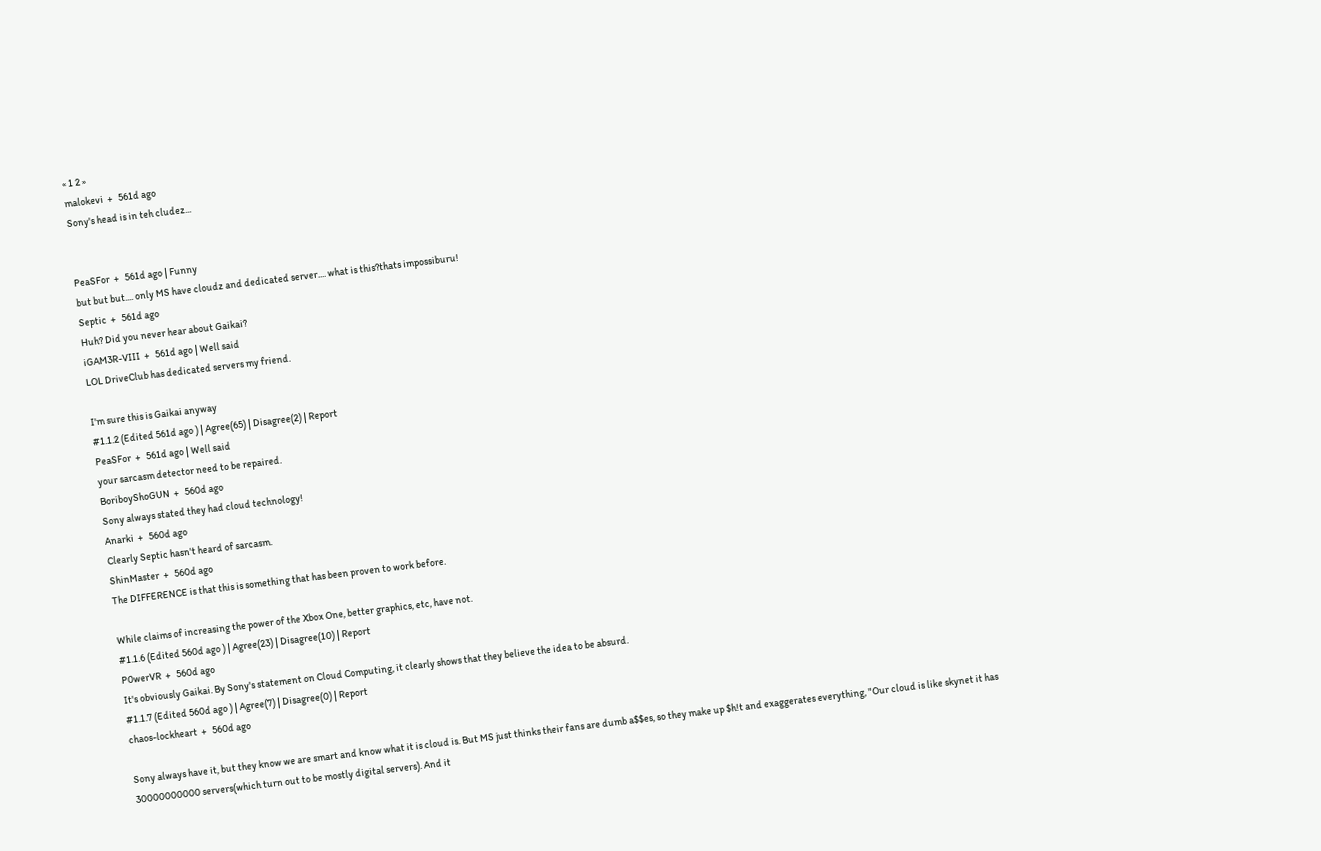« 1 2 »
malokevi  +   561d ago
Sony's head is in teh cludez...


PeaSFor  +   561d ago | Funny
but but but.... only MS have cloudz and dedicated server.... what is this?thats impossiburu!
Septic  +   561d ago
Huh? Did you never hear about Gaikai?
iGAM3R-VIII  +   561d ago | Well said
LOL DriveClub has dedicated servers my friend.

I'm sure this is Gaikai anyway
#1.1.2 (Edited 561d ago ) | Agree(65) | Disagree(2) | Report
PeaSFor  +   561d ago | Well said
your sarcasm detector need to be repaired.
BoriboyShoGUN  +   560d ago
Sony always stated they had cloud technology!
Anarki  +   560d ago
Clearly Septic hasn't heard of sarcasm.
ShinMaster  +   560d ago
The DIFFERENCE is that this is something that has been proven to work before.

While claims of increasing the power of the Xbox One, better graphics, etc, have not.
#1.1.6 (Edited 560d ago ) | Agree(23) | Disagree(10) | Report
P0werVR  +   560d ago
It's obviously Gaikai. By Sony's statement on Cloud Computing, it clearly shows that they believe the idea to be absurd.
#1.1.7 (Edited 560d ago ) | Agree(7) | Disagree(0) | Report
chaos-lockheart  +   560d ago

Sony always have it, but they know we are smart and know what it is cloud is. But MS just thinks their fans are dumb a$$es, so they make up $h!t and exaggerates everything, "Our cloud is like skynet it has 30000000000 servers(which turn out to be mostly digital servers). And it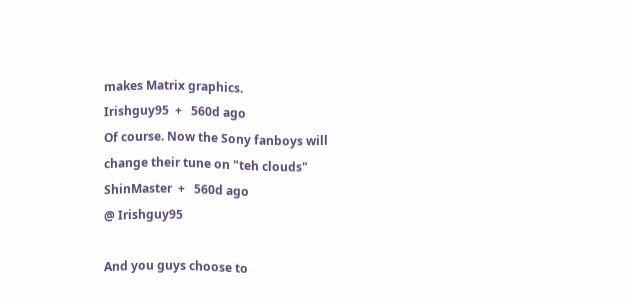makes Matrix graphics.
Irishguy95  +   560d ago
Of course. Now the Sony fanboys will change their tune on "teh clouds"
ShinMaster  +   560d ago
@ Irishguy95

And you guys choose to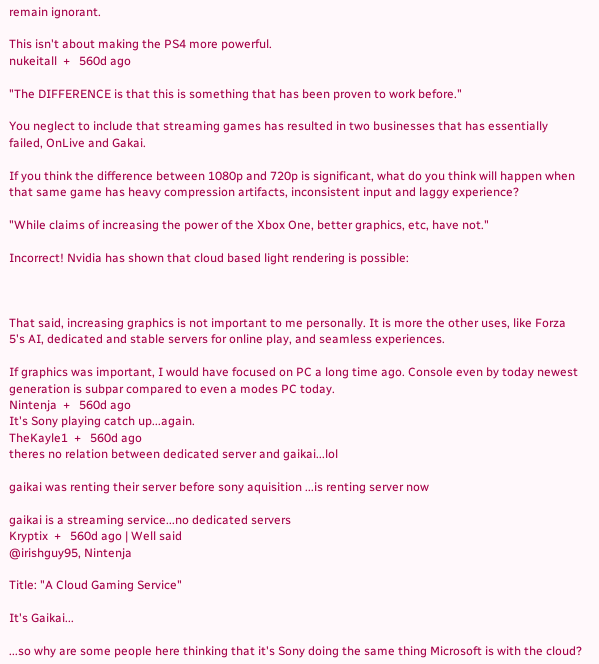remain ignorant.

This isn't about making the PS4 more powerful.
nukeitall  +   560d ago

"The DIFFERENCE is that this is something that has been proven to work before."

You neglect to include that streaming games has resulted in two businesses that has essentially failed, OnLive and Gakai.

If you think the difference between 1080p and 720p is significant, what do you think will happen when that same game has heavy compression artifacts, inconsistent input and laggy experience?

"While claims of increasing the power of the Xbox One, better graphics, etc, have not."

Incorrect! Nvidia has shown that cloud based light rendering is possible:



That said, increasing graphics is not important to me personally. It is more the other uses, like Forza 5's AI, dedicated and stable servers for online play, and seamless experiences.

If graphics was important, I would have focused on PC a long time ago. Console even by today newest generation is subpar compared to even a modes PC today.
Nintenja  +   560d ago
It's Sony playing catch up...again.
TheKayle1  +   560d ago
theres no relation between dedicated server and gaikai...lol

gaikai was renting their server before sony aquisition ...is renting server now

gaikai is a streaming service...no dedicated servers
Kryptix  +   560d ago | Well said
@irishguy95, Nintenja

Title: "A Cloud Gaming Service"

It's Gaikai...

...so why are some people here thinking that it's Sony doing the same thing Microsoft is with the cloud?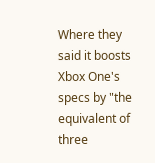Where they said it boosts Xbox One's specs by "the equivalent of three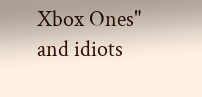Xbox Ones" and idiots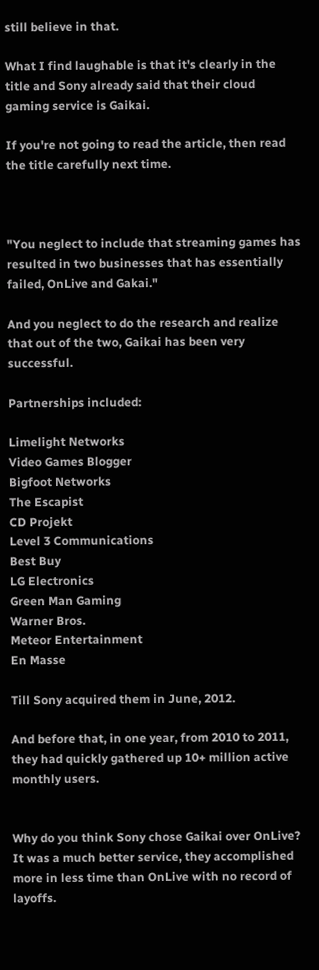still believe in that.

What I find laughable is that it's clearly in the title and Sony already said that their cloud gaming service is Gaikai.

If you're not going to read the article, then read the title carefully next time.



"You neglect to include that streaming games has resulted in two businesses that has essentially failed, OnLive and Gakai."

And you neglect to do the research and realize that out of the two, Gaikai has been very successful.

Partnerships included:

Limelight Networks
Video Games Blogger
Bigfoot Networks
The Escapist
CD Projekt
Level 3 Communications
Best Buy
LG Electronics
Green Man Gaming
Warner Bros.
Meteor Entertainment
En Masse

Till Sony acquired them in June, 2012.

And before that, in one year, from 2010 to 2011, they had quickly gathered up 10+ million active monthly users.


Why do you think Sony chose Gaikai over OnLive? It was a much better service, they accomplished more in less time than OnLive with no record of layoffs.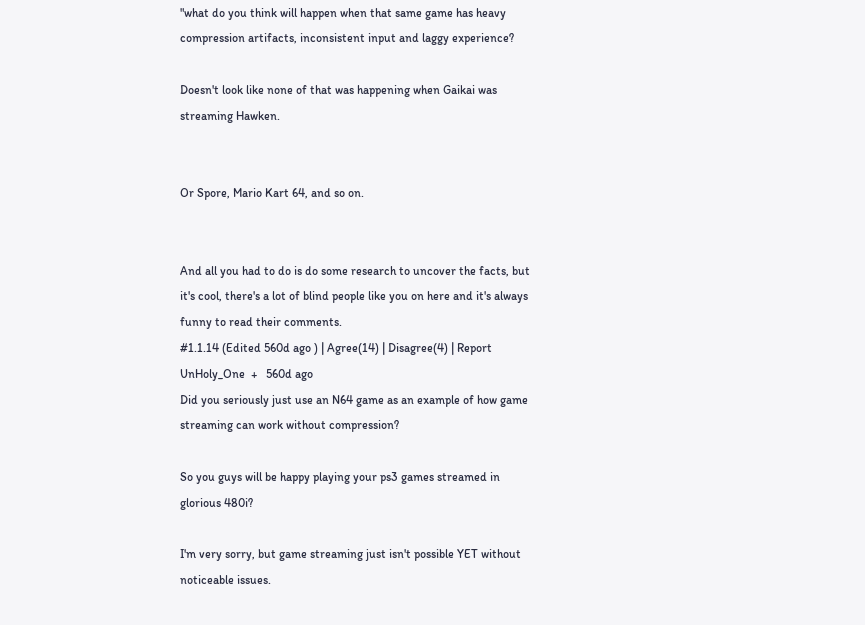"what do you think will happen when that same game has heavy compression artifacts, inconsistent input and laggy experience?

Doesn't look like none of that was happening when Gaikai was streaming Hawken.


Or Spore, Mario Kart 64, and so on.


And all you had to do is do some research to uncover the facts, but it's cool, there's a lot of blind people like you on here and it's always funny to read their comments.
#1.1.14 (Edited 560d ago ) | Agree(14) | Disagree(4) | Report
UnHoly_One  +   560d ago
Did you seriously just use an N64 game as an example of how game streaming can work without compression?

So you guys will be happy playing your ps3 games streamed in glorious 480i?

I'm very sorry, but game streaming just isn't possible YET without noticeable issues.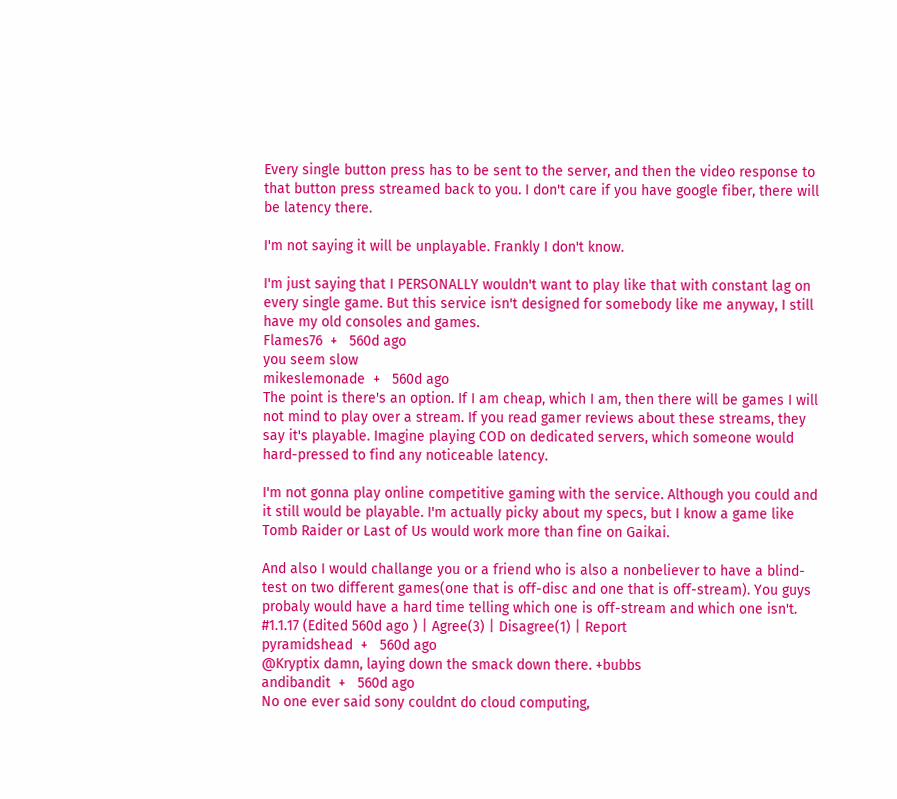Every single button press has to be sent to the server, and then the video response to that button press streamed back to you. I don't care if you have google fiber, there will be latency there.

I'm not saying it will be unplayable. Frankly I don't know.

I'm just saying that I PERSONALLY wouldn't want to play like that with constant lag on every single game. But this service isn't designed for somebody like me anyway, I still have my old consoles and games.
Flames76  +   560d ago
you seem slow
mikeslemonade  +   560d ago
The point is there's an option. If I am cheap, which I am, then there will be games I will not mind to play over a stream. If you read gamer reviews about these streams, they say it's playable. Imagine playing COD on dedicated servers, which someone would hard-pressed to find any noticeable latency.

I'm not gonna play online competitive gaming with the service. Although you could and it still would be playable. I'm actually picky about my specs, but I know a game like Tomb Raider or Last of Us would work more than fine on Gaikai.

And also I would challange you or a friend who is also a nonbeliever to have a blind-test on two different games(one that is off-disc and one that is off-stream). You guys probaly would have a hard time telling which one is off-stream and which one isn't.
#1.1.17 (Edited 560d ago ) | Agree(3) | Disagree(1) | Report
pyramidshead  +   560d ago
@Kryptix damn, laying down the smack down there. +bubbs
andibandit  +   560d ago
No one ever said sony couldnt do cloud computing,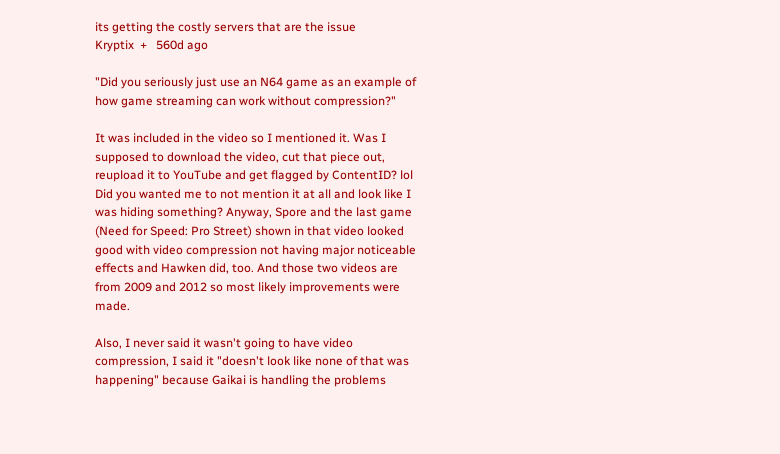its getting the costly servers that are the issue
Kryptix  +   560d ago

"Did you seriously just use an N64 game as an example of how game streaming can work without compression?"

It was included in the video so I mentioned it. Was I supposed to download the video, cut that piece out, reupload it to YouTube and get flagged by ContentID? lol Did you wanted me to not mention it at all and look like I was hiding something? Anyway, Spore and the last game (Need for Speed: Pro Street) shown in that video looked good with video compression not having major noticeable effects and Hawken did, too. And those two videos are from 2009 and 2012 so most likely improvements were made.

Also, I never said it wasn't going to have video compression, I said it "doesn't look like none of that was happening" because Gaikai is handling the problems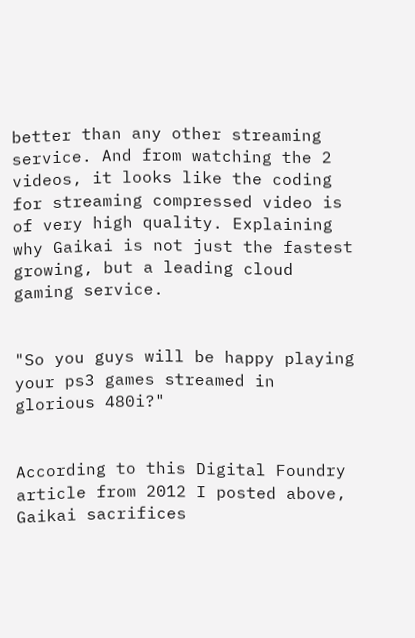better than any other streaming service. And from watching the 2 videos, it looks like the coding for streaming compressed video is of very high quality. Explaining why Gaikai is not just the fastest growing, but a leading cloud gaming service.


"So you guys will be happy playing your ps3 games streamed in glorious 480i?"


According to this Digital Foundry article from 2012 I posted above, Gaikai sacrifices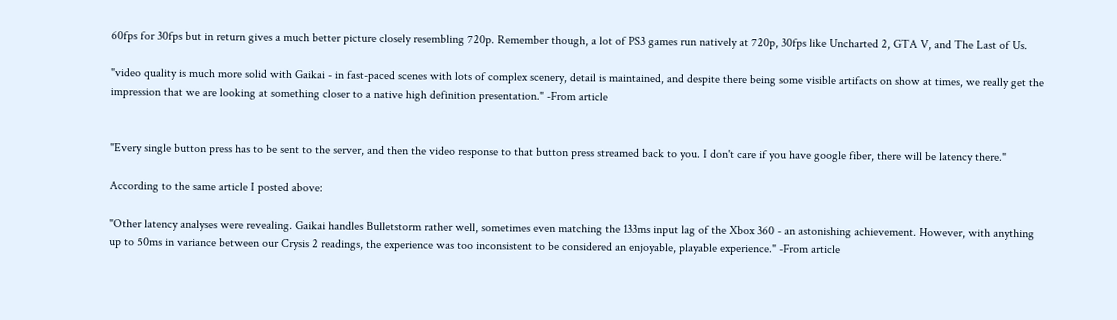60fps for 30fps but in return gives a much better picture closely resembling 720p. Remember though, a lot of PS3 games run natively at 720p, 30fps like Uncharted 2, GTA V, and The Last of Us.

"video quality is much more solid with Gaikai - in fast-paced scenes with lots of complex scenery, detail is maintained, and despite there being some visible artifacts on show at times, we really get the impression that we are looking at something closer to a native high definition presentation." -From article


"Every single button press has to be sent to the server, and then the video response to that button press streamed back to you. I don't care if you have google fiber, there will be latency there."

According to the same article I posted above:

"Other latency analyses were revealing. Gaikai handles Bulletstorm rather well, sometimes even matching the 133ms input lag of the Xbox 360 - an astonishing achievement. However, with anything up to 50ms in variance between our Crysis 2 readings, the experience was too inconsistent to be considered an enjoyable, playable experience." -From article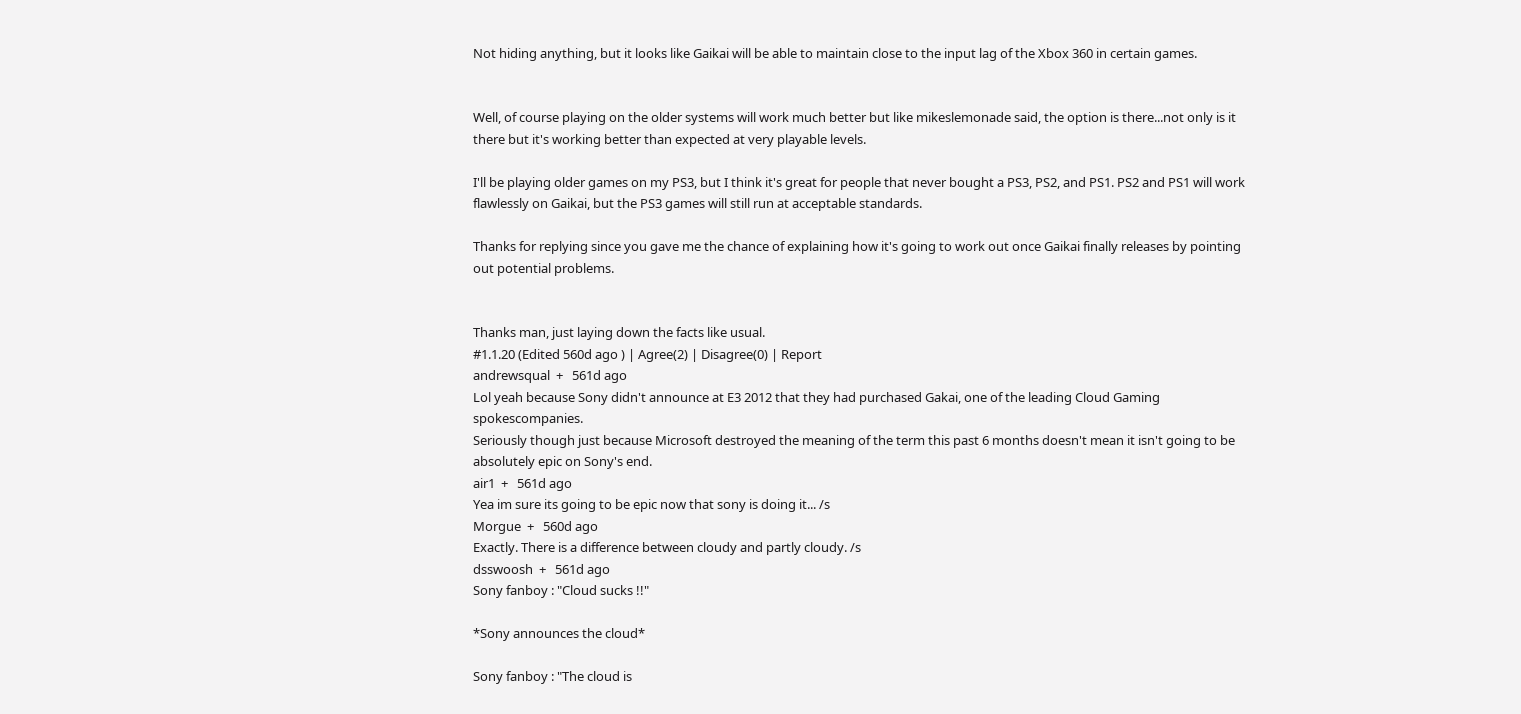Not hiding anything, but it looks like Gaikai will be able to maintain close to the input lag of the Xbox 360 in certain games.


Well, of course playing on the older systems will work much better but like mikeslemonade said, the option is there...not only is it there but it's working better than expected at very playable levels.

I'll be playing older games on my PS3, but I think it's great for people that never bought a PS3, PS2, and PS1. PS2 and PS1 will work flawlessly on Gaikai, but the PS3 games will still run at acceptable standards.

Thanks for replying since you gave me the chance of explaining how it's going to work out once Gaikai finally releases by pointing out potential problems.


Thanks man, just laying down the facts like usual.
#1.1.20 (Edited 560d ago ) | Agree(2) | Disagree(0) | Report
andrewsqual  +   561d ago
Lol yeah because Sony didn't announce at E3 2012 that they had purchased Gakai, one of the leading Cloud Gaming spokescompanies.
Seriously though just because Microsoft destroyed the meaning of the term this past 6 months doesn't mean it isn't going to be absolutely epic on Sony's end.
air1  +   561d ago
Yea im sure its going to be epic now that sony is doing it... /s
Morgue  +   560d ago
Exactly. There is a difference between cloudy and partly cloudy. /s
dsswoosh  +   561d ago
Sony fanboy : "Cloud sucks !!"

*Sony announces the cloud*

Sony fanboy : "The cloud is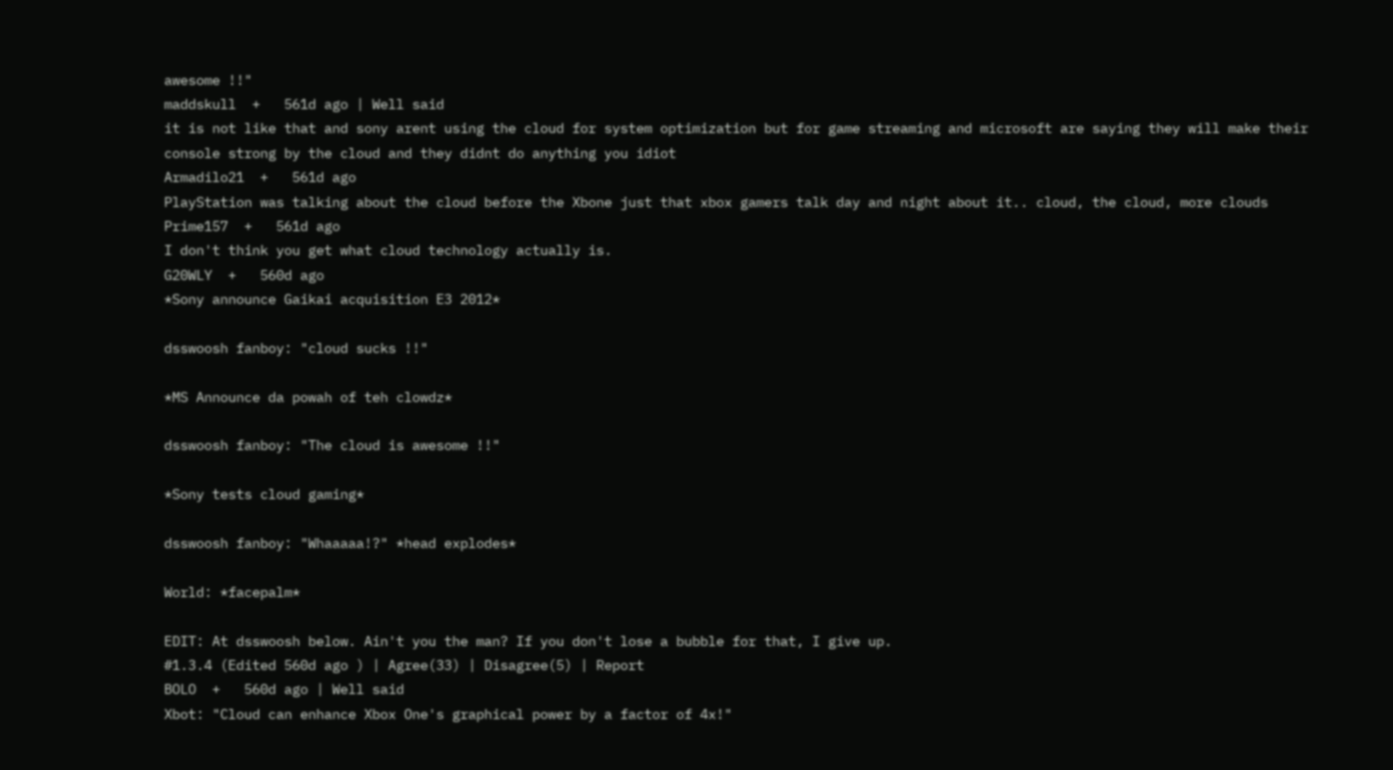awesome !!"
maddskull  +   561d ago | Well said
it is not like that and sony arent using the cloud for system optimization but for game streaming and microsoft are saying they will make their console strong by the cloud and they didnt do anything you idiot
Armadilo21  +   561d ago
PlayStation was talking about the cloud before the Xbone just that xbox gamers talk day and night about it.. cloud, the cloud, more clouds
Prime157  +   561d ago
I don't think you get what cloud technology actually is.
G20WLY  +   560d ago
*Sony announce Gaikai acquisition E3 2012*

dsswoosh fanboy: "cloud sucks !!"

*MS Announce da powah of teh clowdz*

dsswoosh fanboy: "The cloud is awesome !!"

*Sony tests cloud gaming*

dsswoosh fanboy: "Whaaaaa!?" *head explodes*

World: *facepalm*

EDIT: At dsswoosh below. Ain't you the man? If you don't lose a bubble for that, I give up.
#1.3.4 (Edited 560d ago ) | Agree(33) | Disagree(5) | Report
BOLO  +   560d ago | Well said
Xbot: "Cloud can enhance Xbox One's graphical power by a factor of 4x!"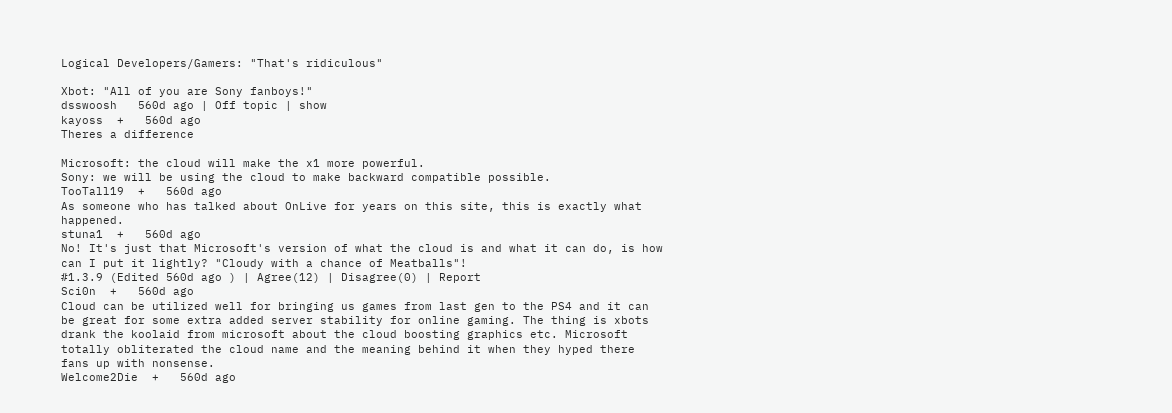Logical Developers/Gamers: "That's ridiculous"

Xbot: "All of you are Sony fanboys!"
dsswoosh   560d ago | Off topic | show
kayoss  +   560d ago
Theres a difference

Microsoft: the cloud will make the x1 more powerful.
Sony: we will be using the cloud to make backward compatible possible.
TooTall19  +   560d ago
As someone who has talked about OnLive for years on this site, this is exactly what happened.
stuna1  +   560d ago
No! It's just that Microsoft's version of what the cloud is and what it can do, is how can I put it lightly? "Cloudy with a chance of Meatballs"!
#1.3.9 (Edited 560d ago ) | Agree(12) | Disagree(0) | Report
Sci0n  +   560d ago
Cloud can be utilized well for bringing us games from last gen to the PS4 and it can be great for some extra added server stability for online gaming. The thing is xbots drank the koolaid from microsoft about the cloud boosting graphics etc. Microsoft totally obliterated the cloud name and the meaning behind it when they hyped there fans up with nonsense.
Welcome2Die  +   560d ago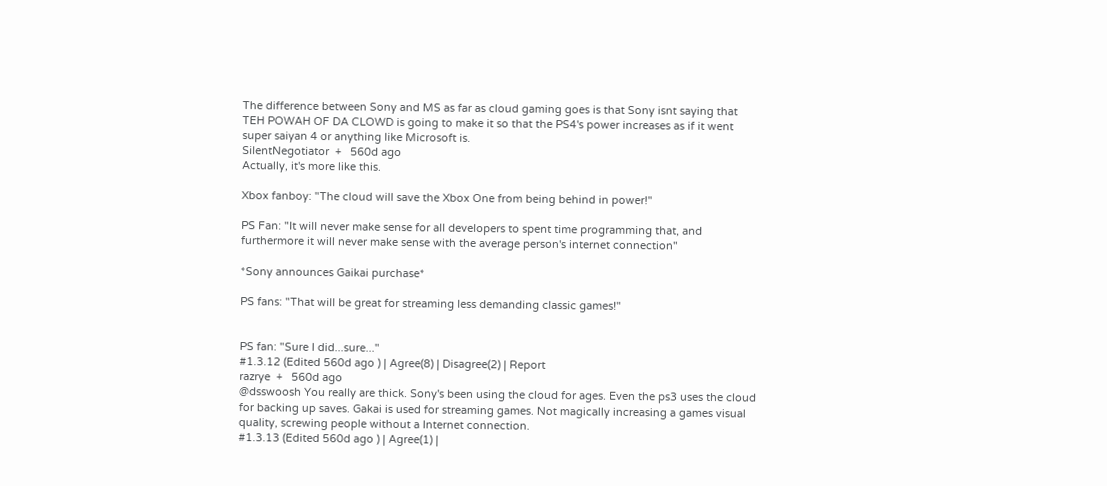The difference between Sony and MS as far as cloud gaming goes is that Sony isnt saying that TEH POWAH OF DA CLOWD is going to make it so that the PS4's power increases as if it went super saiyan 4 or anything like Microsoft is.
SilentNegotiator  +   560d ago
Actually, it's more like this.

Xbox fanboy: "The cloud will save the Xbox One from being behind in power!"

PS Fan: "It will never make sense for all developers to spent time programming that, and furthermore it will never make sense with the average person's internet connection"

*Sony announces Gaikai purchase*

PS fans: "That will be great for streaming less demanding classic games!"


PS fan: "Sure I did...sure..."
#1.3.12 (Edited 560d ago ) | Agree(8) | Disagree(2) | Report
razrye  +   560d ago
@dsswoosh You really are thick. Sony's been using the cloud for ages. Even the ps3 uses the cloud for backing up saves. Gakai is used for streaming games. Not magically increasing a games visual quality, screwing people without a Internet connection.
#1.3.13 (Edited 560d ago ) | Agree(1) |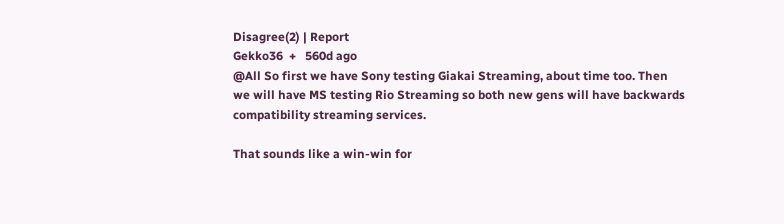Disagree(2) | Report
Gekko36  +   560d ago
@All So first we have Sony testing Giakai Streaming, about time too. Then we will have MS testing Rio Streaming so both new gens will have backwards compatibility streaming services.

That sounds like a win-win for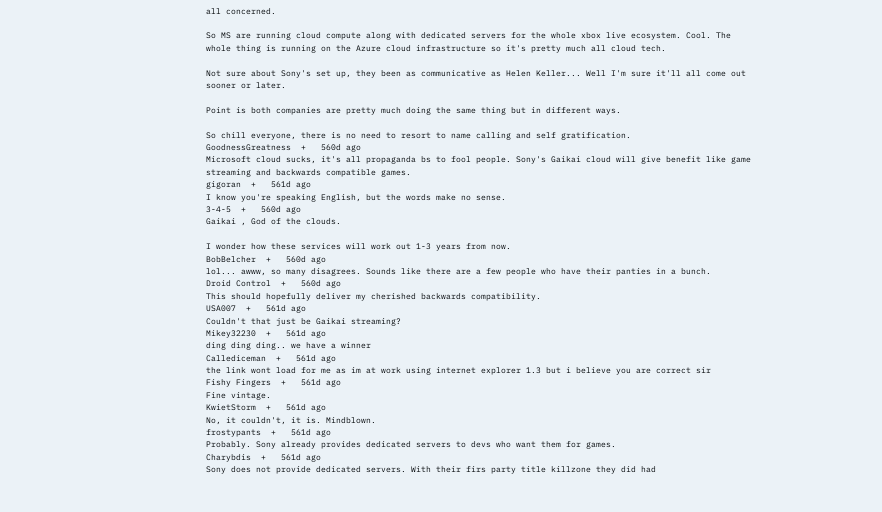all concerned.

So MS are running cloud compute along with dedicated servers for the whole xbox live ecosystem. Cool. The whole thing is running on the Azure cloud infrastructure so it's pretty much all cloud tech.

Not sure about Sony's set up, they been as communicative as Helen Keller... Well I'm sure it'll all come out sooner or later.

Point is both companies are pretty much doing the same thing but in different ways.

So chill everyone, there is no need to resort to name calling and self gratification.
GoodnessGreatness  +   560d ago
Microsoft cloud sucks, it's all propaganda bs to fool people. Sony's Gaikai cloud will give benefit like game streaming and backwards compatible games.
gigoran  +   561d ago
I know you're speaking English, but the words make no sense.
3-4-5  +   560d ago
Gaikai , God of the clouds.

I wonder how these services will work out 1-3 years from now.
BobBelcher  +   560d ago
lol... awww, so many disagrees. Sounds like there are a few people who have their panties in a bunch.
Droid Control  +   560d ago
This should hopefully deliver my cherished backwards compatibility.
USA007  +   561d ago
Couldn't that just be Gaikai streaming?
Mikey32230  +   561d ago
ding ding ding.. we have a winner
Callediceman  +   561d ago
the link wont load for me as im at work using internet explorer 1.3 but i believe you are correct sir
Fishy Fingers  +   561d ago
Fine vintage.
KwietStorm  +   561d ago
No, it couldn't, it is. Mindblown.
frostypants  +   561d ago
Probably. Sony already provides dedicated servers to devs who want them for games.
Charybdis  +   561d ago
Sony does not provide dedicated servers. With their firs party title killzone they did had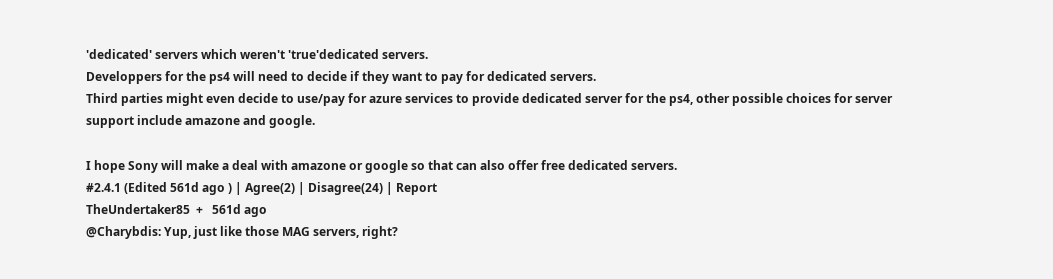'dedicated' servers which weren't 'true'dedicated servers.
Developpers for the ps4 will need to decide if they want to pay for dedicated servers.
Third parties might even decide to use/pay for azure services to provide dedicated server for the ps4, other possible choices for server support include amazone and google.

I hope Sony will make a deal with amazone or google so that can also offer free dedicated servers.
#2.4.1 (Edited 561d ago ) | Agree(2) | Disagree(24) | Report
TheUndertaker85  +   561d ago
@Charybdis: Yup, just like those MAG servers, right?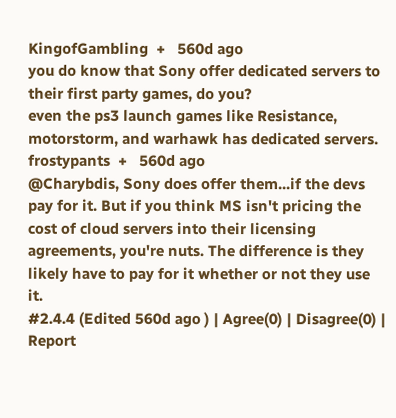KingofGambling  +   560d ago
you do know that Sony offer dedicated servers to their first party games, do you?
even the ps3 launch games like Resistance, motorstorm, and warhawk has dedicated servers.
frostypants  +   560d ago
@Charybdis, Sony does offer them...if the devs pay for it. But if you think MS isn't pricing the cost of cloud servers into their licensing agreements, you're nuts. The difference is they likely have to pay for it whether or not they use it.
#2.4.4 (Edited 560d ago ) | Agree(0) | Disagree(0) | Report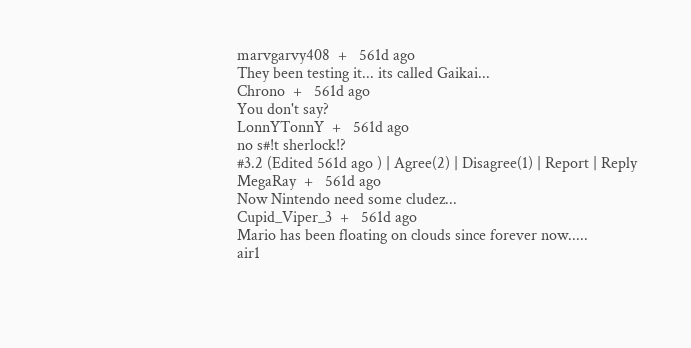marvgarvy408  +   561d ago
They been testing it... its called Gaikai...
Chrono  +   561d ago
You don't say?
LonnYTonnY  +   561d ago
no s#!t sherlock!?
#3.2 (Edited 561d ago ) | Agree(2) | Disagree(1) | Report | Reply
MegaRay  +   561d ago
Now Nintendo need some cludez...
Cupid_Viper_3  +   561d ago
Mario has been floating on clouds since forever now.....
air1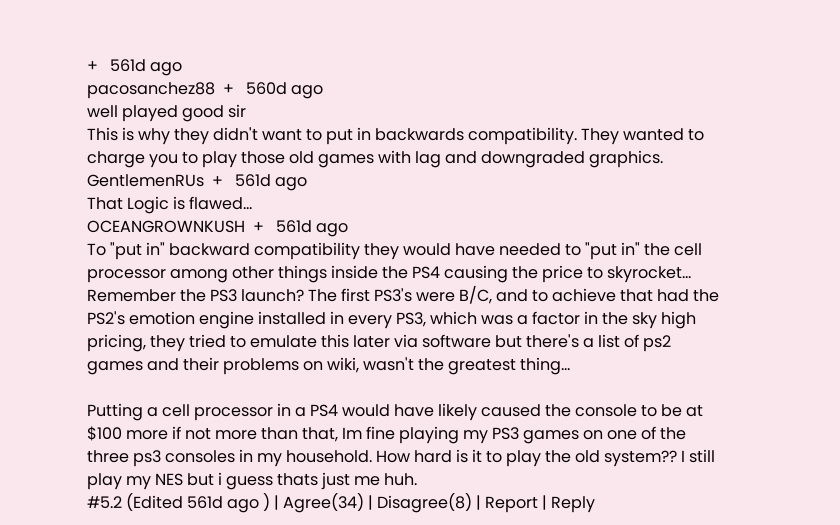+   561d ago
pacosanchez88  +   560d ago
well played good sir
This is why they didn't want to put in backwards compatibility. They wanted to charge you to play those old games with lag and downgraded graphics.
GentlemenRUs  +   561d ago
That Logic is flawed...
OCEANGROWNKUSH  +   561d ago
To "put in" backward compatibility they would have needed to "put in" the cell processor among other things inside the PS4 causing the price to skyrocket... Remember the PS3 launch? The first PS3's were B/C, and to achieve that had the PS2's emotion engine installed in every PS3, which was a factor in the sky high pricing, they tried to emulate this later via software but there's a list of ps2 games and their problems on wiki, wasn't the greatest thing...

Putting a cell processor in a PS4 would have likely caused the console to be at $100 more if not more than that, Im fine playing my PS3 games on one of the three ps3 consoles in my household. How hard is it to play the old system?? I still play my NES but i guess thats just me huh.
#5.2 (Edited 561d ago ) | Agree(34) | Disagree(8) | Report | Reply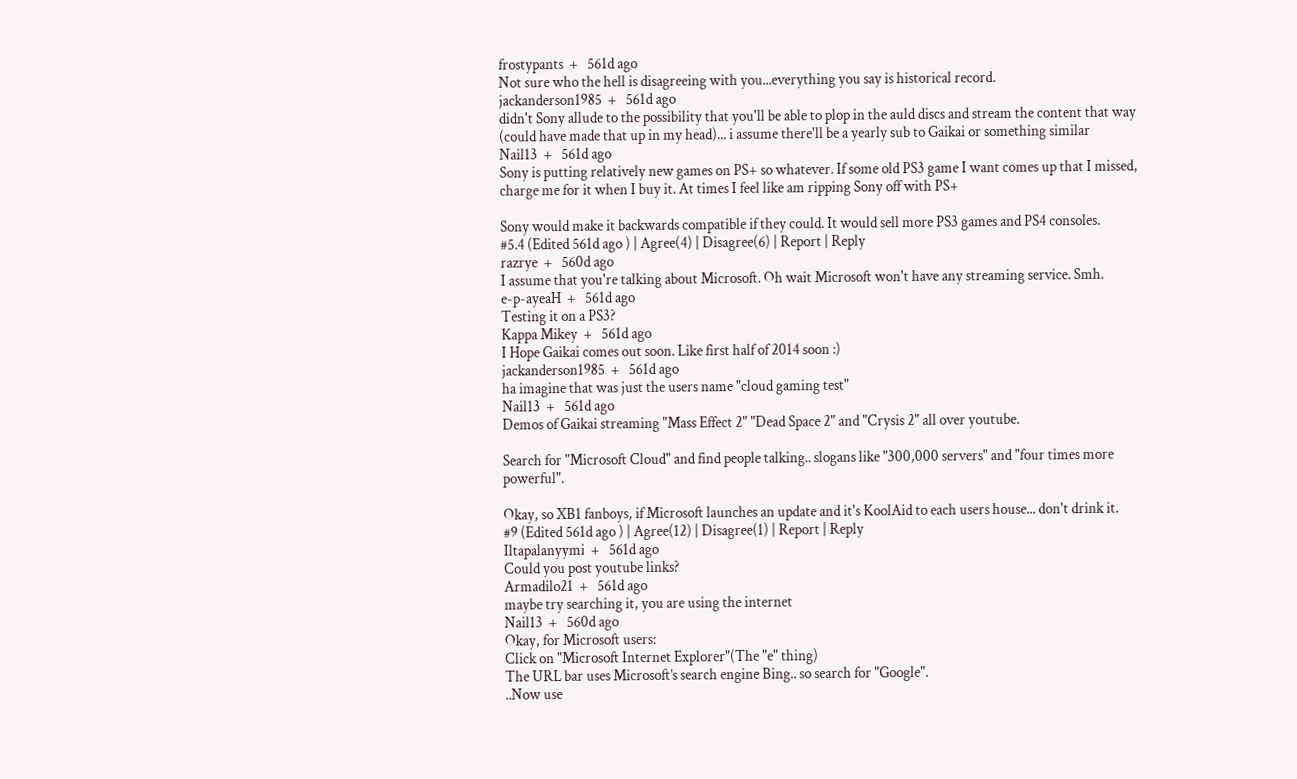frostypants  +   561d ago
Not sure who the hell is disagreeing with you...everything you say is historical record.
jackanderson1985  +   561d ago
didn't Sony allude to the possibility that you'll be able to plop in the auld discs and stream the content that way (could have made that up in my head)... i assume there'll be a yearly sub to Gaikai or something similar
Nail13  +   561d ago
Sony is putting relatively new games on PS+ so whatever. If some old PS3 game I want comes up that I missed, charge me for it when I buy it. At times I feel like am ripping Sony off with PS+

Sony would make it backwards compatible if they could. It would sell more PS3 games and PS4 consoles.
#5.4 (Edited 561d ago ) | Agree(4) | Disagree(6) | Report | Reply
razrye  +   560d ago
I assume that you're talking about Microsoft. Oh wait Microsoft won't have any streaming service. Smh.
e-p-ayeaH  +   561d ago
Testing it on a PS3?
Kappa Mikey  +   561d ago
I Hope Gaikai comes out soon. Like first half of 2014 soon :)
jackanderson1985  +   561d ago
ha imagine that was just the users name "cloud gaming test"
Nail13  +   561d ago
Demos of Gaikai streaming "Mass Effect 2" "Dead Space 2" and "Crysis 2" all over youtube.

Search for "Microsoft Cloud" and find people talking.. slogans like "300,000 servers" and "four times more powerful".

Okay, so XB1 fanboys, if Microsoft launches an update and it's KoolAid to each users house... don't drink it.
#9 (Edited 561d ago ) | Agree(12) | Disagree(1) | Report | Reply
Iltapalanyymi  +   561d ago
Could you post youtube links?
Armadilo21  +   561d ago
maybe try searching it, you are using the internet
Nail13  +   560d ago
Okay, for Microsoft users:
Click on "Microsoft Internet Explorer"(The "e" thing)
The URL bar uses Microsoft’s search engine Bing.. so search for "Google".
..Now use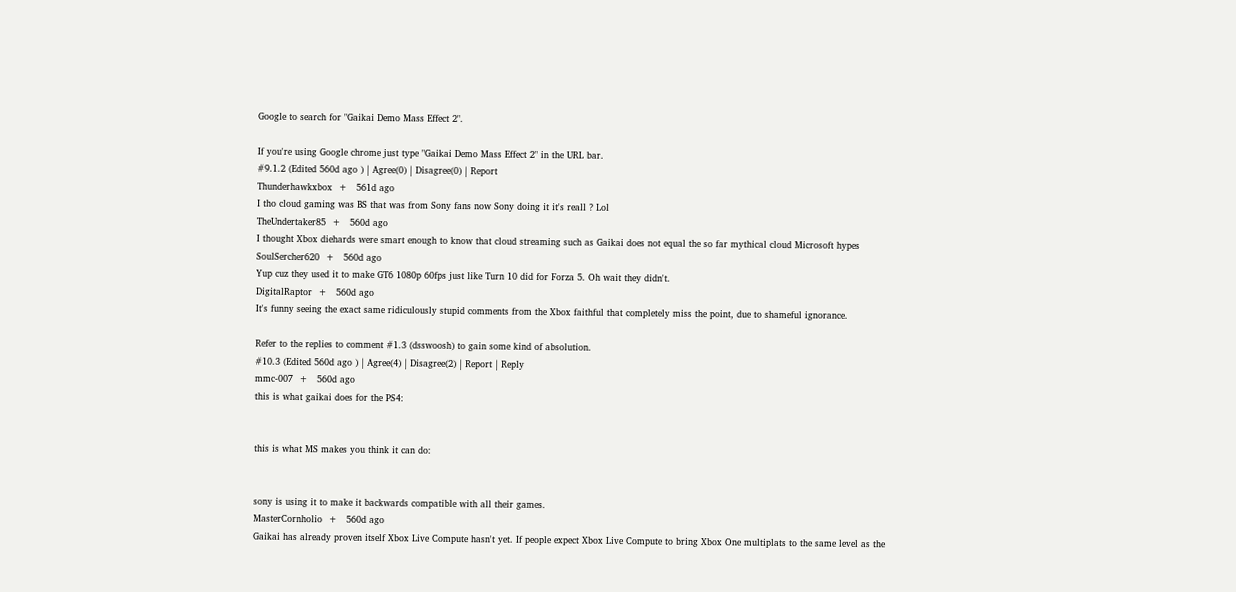Google to search for "Gaikai Demo Mass Effect 2".

If you're using Google chrome just type "Gaikai Demo Mass Effect 2" in the URL bar.
#9.1.2 (Edited 560d ago ) | Agree(0) | Disagree(0) | Report
Thunderhawkxbox  +   561d ago
I tho cloud gaming was BS that was from Sony fans now Sony doing it it's reall ? Lol
TheUndertaker85  +   560d ago
I thought Xbox diehards were smart enough to know that cloud streaming such as Gaikai does not equal the so far mythical cloud Microsoft hypes
SoulSercher620  +   560d ago
Yup cuz they used it to make GT6 1080p 60fps just like Turn 10 did for Forza 5. Oh wait they didn't.
DigitalRaptor  +   560d ago
It's funny seeing the exact same ridiculously stupid comments from the Xbox faithful that completely miss the point, due to shameful ignorance.

Refer to the replies to comment #1.3 (dsswoosh) to gain some kind of absolution.
#10.3 (Edited 560d ago ) | Agree(4) | Disagree(2) | Report | Reply
mmc-007  +   560d ago
this is what gaikai does for the PS4:


this is what MS makes you think it can do:


sony is using it to make it backwards compatible with all their games.
MasterCornholio  +   560d ago
Gaikai has already proven itself Xbox Live Compute hasn't yet. If people expect Xbox Live Compute to bring Xbox One multiplats to the same level as the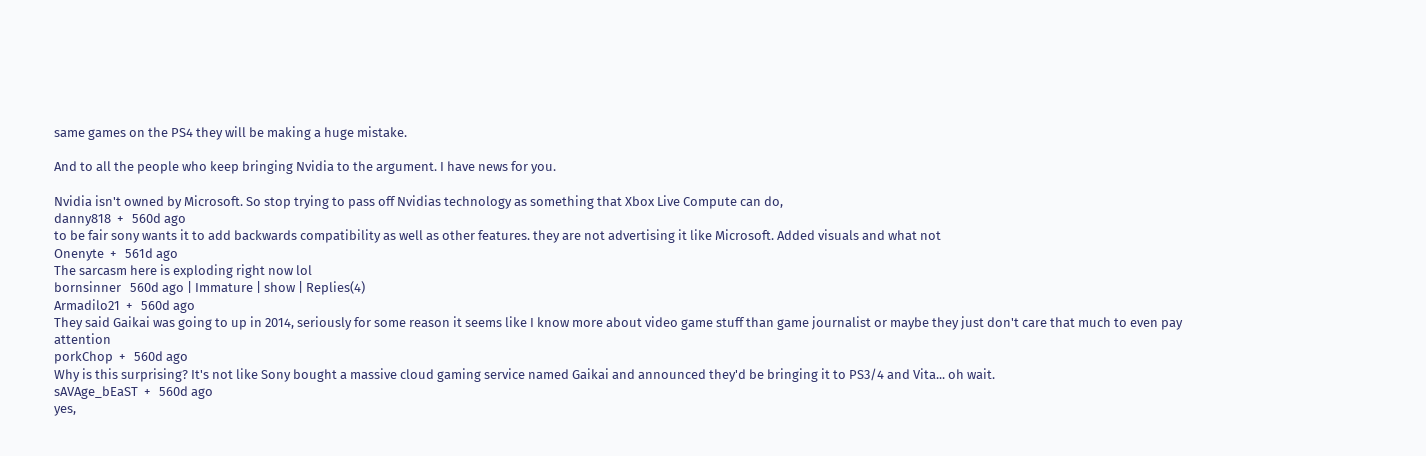same games on the PS4 they will be making a huge mistake.

And to all the people who keep bringing Nvidia to the argument. I have news for you.

Nvidia isn't owned by Microsoft. So stop trying to pass off Nvidias technology as something that Xbox Live Compute can do,
danny818  +   560d ago
to be fair sony wants it to add backwards compatibility as well as other features. they are not advertising it like Microsoft. Added visuals and what not
Onenyte  +   561d ago
The sarcasm here is exploding right now lol
bornsinner   560d ago | Immature | show | Replies(4)
Armadilo21  +   560d ago
They said Gaikai was going to up in 2014, seriously for some reason it seems like I know more about video game stuff than game journalist or maybe they just don't care that much to even pay attention
porkChop  +   560d ago
Why is this surprising? It's not like Sony bought a massive cloud gaming service named Gaikai and announced they'd be bringing it to PS3/4 and Vita... oh wait.
sAVAge_bEaST  +   560d ago
yes,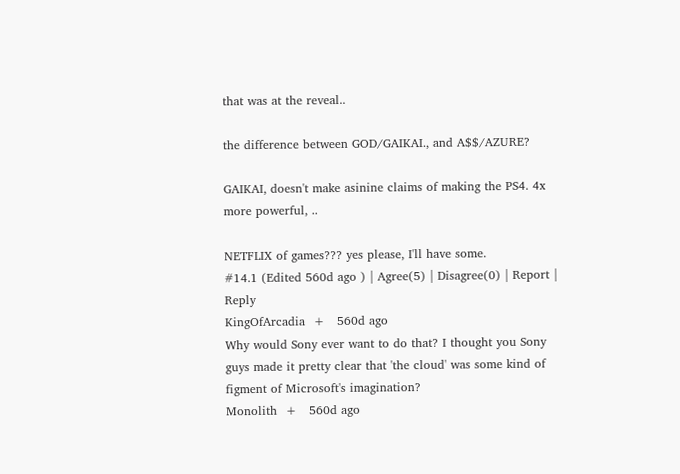that was at the reveal..

the difference between GOD/GAIKAI., and A$$/AZURE?

GAIKAI, doesn't make asinine claims of making the PS4. 4x more powerful, ..

NETFLIX of games??? yes please, I'll have some.
#14.1 (Edited 560d ago ) | Agree(5) | Disagree(0) | Report | Reply
KingOfArcadia  +   560d ago
Why would Sony ever want to do that? I thought you Sony guys made it pretty clear that 'the cloud' was some kind of figment of Microsoft's imagination?
Monolith  +   560d ago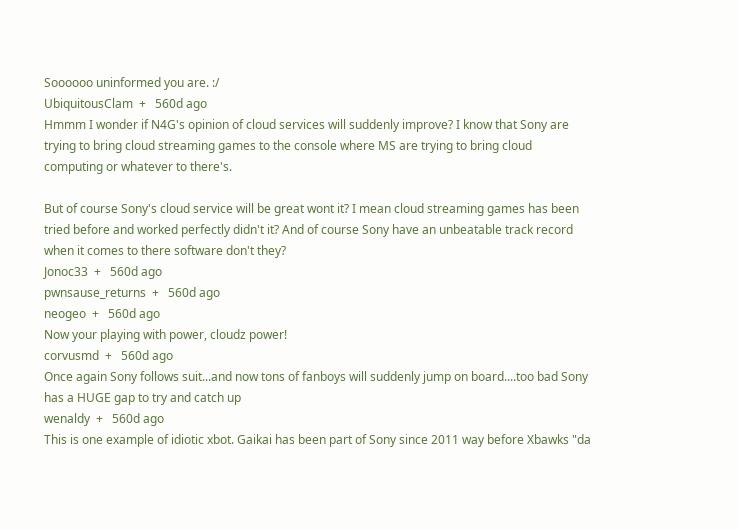Soooooo uninformed you are. :/
UbiquitousClam  +   560d ago
Hmmm I wonder if N4G's opinion of cloud services will suddenly improve? I know that Sony are trying to bring cloud streaming games to the console where MS are trying to bring cloud computing or whatever to there's.

But of course Sony's cloud service will be great wont it? I mean cloud streaming games has been tried before and worked perfectly didn't it? And of course Sony have an unbeatable track record when it comes to there software don't they?
Jonoc33  +   560d ago
pwnsause_returns  +   560d ago
neogeo  +   560d ago
Now your playing with power, cloudz power!
corvusmd  +   560d ago
Once again Sony follows suit...and now tons of fanboys will suddenly jump on board....too bad Sony has a HUGE gap to try and catch up
wenaldy  +   560d ago
This is one example of idiotic xbot. Gaikai has been part of Sony since 2011 way before Xbawks "da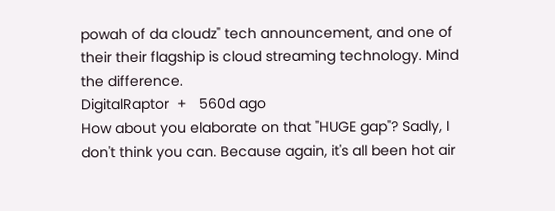powah of da cloudz" tech announcement, and one of their their flagship is cloud streaming technology. Mind the difference.
DigitalRaptor  +   560d ago
How about you elaborate on that "HUGE gap"? Sadly, I don't think you can. Because again, it's all been hot air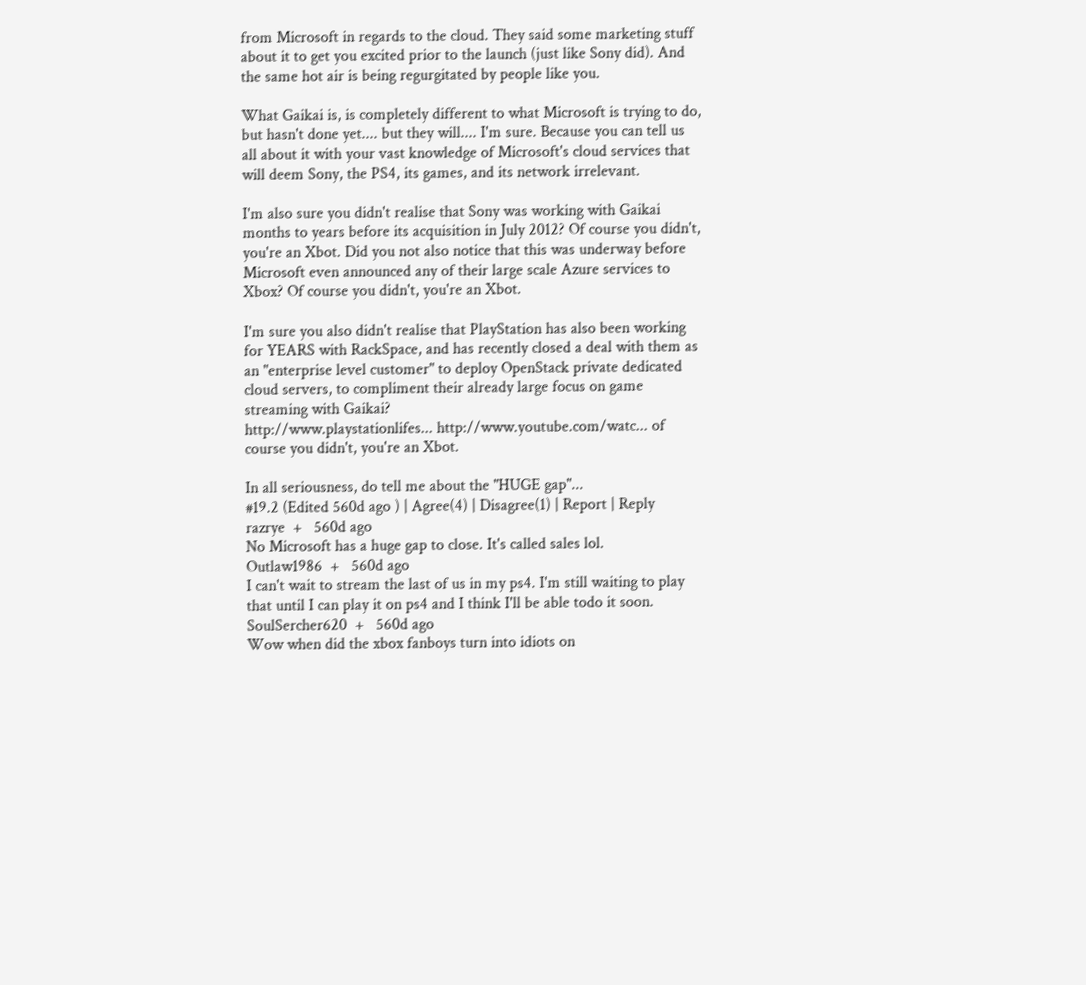from Microsoft in regards to the cloud. They said some marketing stuff about it to get you excited prior to the launch (just like Sony did). And the same hot air is being regurgitated by people like you.

What Gaikai is, is completely different to what Microsoft is trying to do, but hasn't done yet.... but they will.... I'm sure. Because you can tell us all about it with your vast knowledge of Microsoft's cloud services that will deem Sony, the PS4, its games, and its network irrelevant.

I'm also sure you didn't realise that Sony was working with Gaikai months to years before its acquisition in July 2012? Of course you didn't, you're an Xbot. Did you not also notice that this was underway before Microsoft even announced any of their large scale Azure services to Xbox? Of course you didn't, you're an Xbot.

I'm sure you also didn't realise that PlayStation has also been working for YEARS with RackSpace, and has recently closed a deal with them as an "enterprise level customer" to deploy OpenStack private dedicated cloud servers, to compliment their already large focus on game streaming with Gaikai?
http://www.playstationlifes... http://www.youtube.com/watc... of course you didn't, you're an Xbot.

In all seriousness, do tell me about the "HUGE gap"...
#19.2 (Edited 560d ago ) | Agree(4) | Disagree(1) | Report | Reply
razrye  +   560d ago
No Microsoft has a huge gap to close. It's called sales lol.
Outlaw1986  +   560d ago
I can't wait to stream the last of us in my ps4. I'm still waiting to play that until I can play it on ps4 and I think I'll be able todo it soon.
SoulSercher620  +   560d ago
Wow when did the xbox fanboys turn into idiots on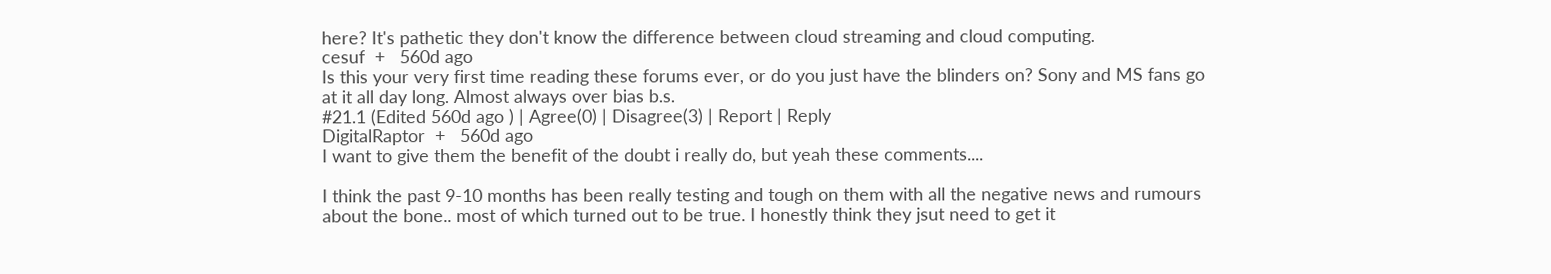here? It's pathetic they don't know the difference between cloud streaming and cloud computing.
cesuf  +   560d ago
Is this your very first time reading these forums ever, or do you just have the blinders on? Sony and MS fans go at it all day long. Almost always over bias b.s.
#21.1 (Edited 560d ago ) | Agree(0) | Disagree(3) | Report | Reply
DigitalRaptor  +   560d ago
I want to give them the benefit of the doubt i really do, but yeah these comments....

I think the past 9-10 months has been really testing and tough on them with all the negative news and rumours about the bone.. most of which turned out to be true. I honestly think they jsut need to get it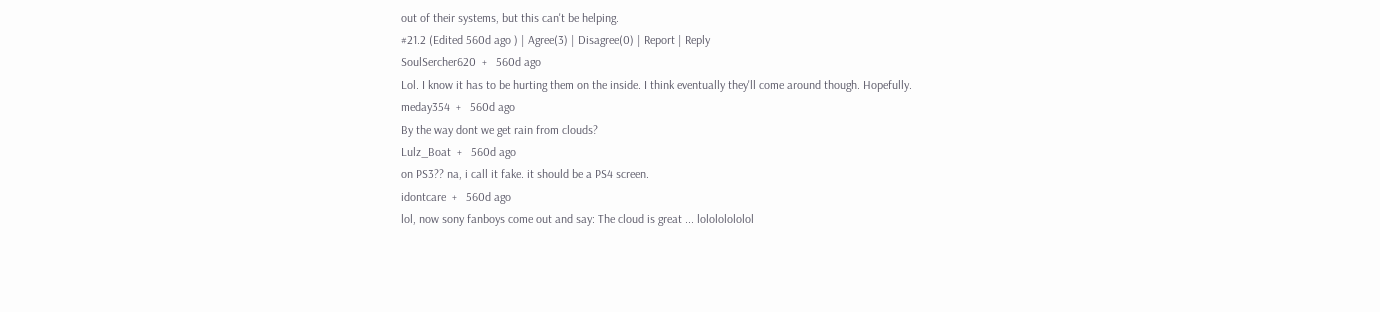out of their systems, but this can't be helping.
#21.2 (Edited 560d ago ) | Agree(3) | Disagree(0) | Report | Reply
SoulSercher620  +   560d ago
Lol. I know it has to be hurting them on the inside. I think eventually they'll come around though. Hopefully.
meday354  +   560d ago
By the way dont we get rain from clouds?
Lulz_Boat  +   560d ago
on PS3?? na, i call it fake. it should be a PS4 screen.
idontcare  +   560d ago
lol, now sony fanboys come out and say: The cloud is great ... lolololololol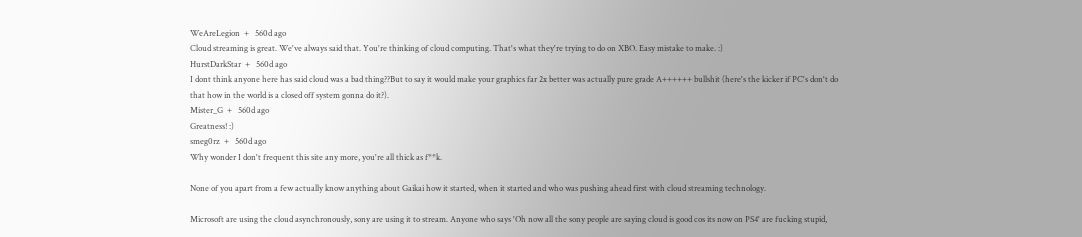WeAreLegion  +   560d ago
Cloud streaming is great. We've always said that. You're thinking of cloud computing. That's what they're trying to do on XBO. Easy mistake to make. :)
HurstDarkStar  +   560d ago
I dont think anyone here has said cloud was a bad thing??But to say it would make your graphics far 2x better was actually pure grade A++++++ bullshit (here's the kicker if PC's don't do that how in the world is a closed off system gonna do it?).
Mister_G  +   560d ago
Greatness! :)
smeg0rz  +   560d ago
Why wonder I don't frequent this site any more, you're all thick as f**k.

None of you apart from a few actually know anything about Gaikai how it started, when it started and who was pushing ahead first with cloud streaming technology.

Microsoft are using the cloud asynchronously, sony are using it to stream. Anyone who says 'Oh now all the sony people are saying cloud is good cos its now on PS4' are fucking stupid,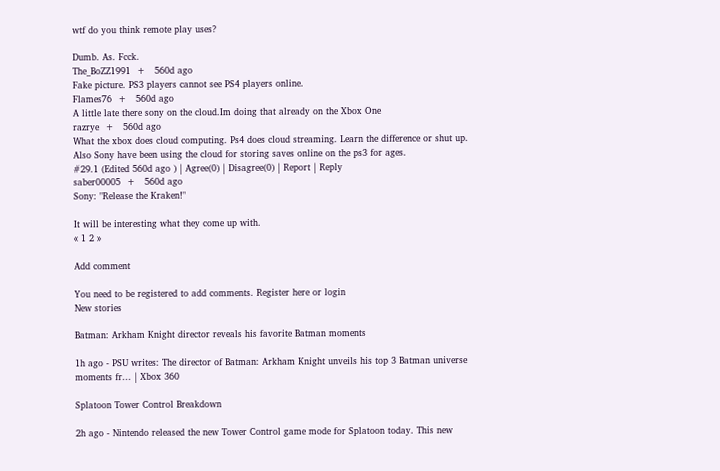wtf do you think remote play uses?

Dumb. As. Fcck.
The_BoZZ1991  +   560d ago
Fake picture. PS3 players cannot see PS4 players online.
Flames76  +   560d ago
A little late there sony on the cloud.Im doing that already on the Xbox One
razrye  +   560d ago
What the xbox does cloud computing. Ps4 does cloud streaming. Learn the difference or shut up. Also Sony have been using the cloud for storing saves online on the ps3 for ages.
#29.1 (Edited 560d ago ) | Agree(0) | Disagree(0) | Report | Reply
saber00005  +   560d ago
Sony: "Release the Kraken!"

It will be interesting what they come up with.
« 1 2 »

Add comment

You need to be registered to add comments. Register here or login
New stories

Batman: Arkham Knight director reveals his favorite Batman moments

1h ago - PSU writes: The director of Batman: Arkham Knight unveils his top 3 Batman universe moments fr... | Xbox 360

Splatoon Tower Control Breakdown

2h ago - Nintendo released the new Tower Control game mode for Splatoon today. This new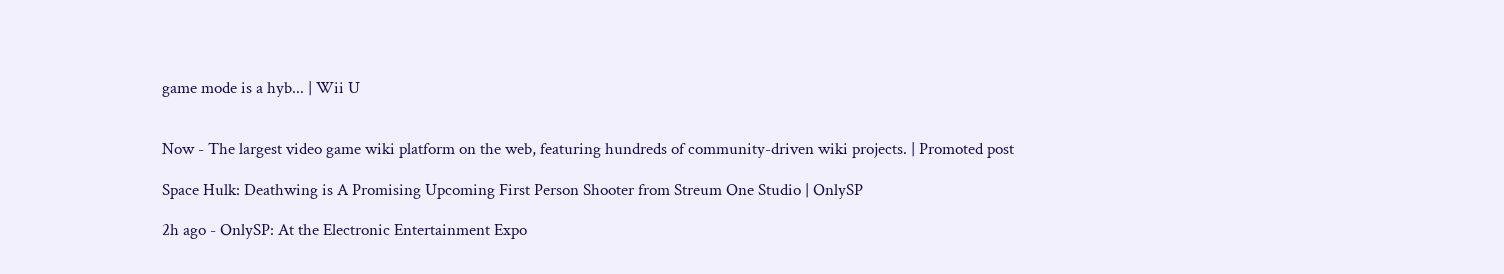game mode is a hyb... | Wii U


Now - The largest video game wiki platform on the web, featuring hundreds of community-driven wiki projects. | Promoted post

Space Hulk: Deathwing is A Promising Upcoming First Person Shooter from Streum One Studio | OnlySP

2h ago - OnlySP: At the Electronic Entertainment Expo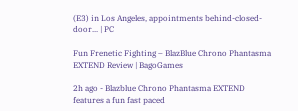(E3) in Los Angeles, appointments behind-closed-door... | PC

Fun Frenetic Fighting – BlazBlue Chrono Phantasma EXTEND Review | BagoGames

2h ago - Blazblue Chrono Phantasma EXTEND features a fun fast paced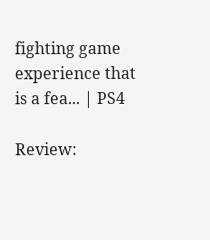fighting game experience that is a fea... | PS4

Review: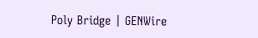Poly Bridge | GENWire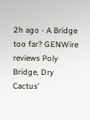2h ago - A Bridge too far? GENWire reviews Poly Bridge, Dry Cactus'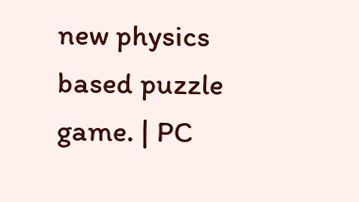new physics based puzzle game. | PC